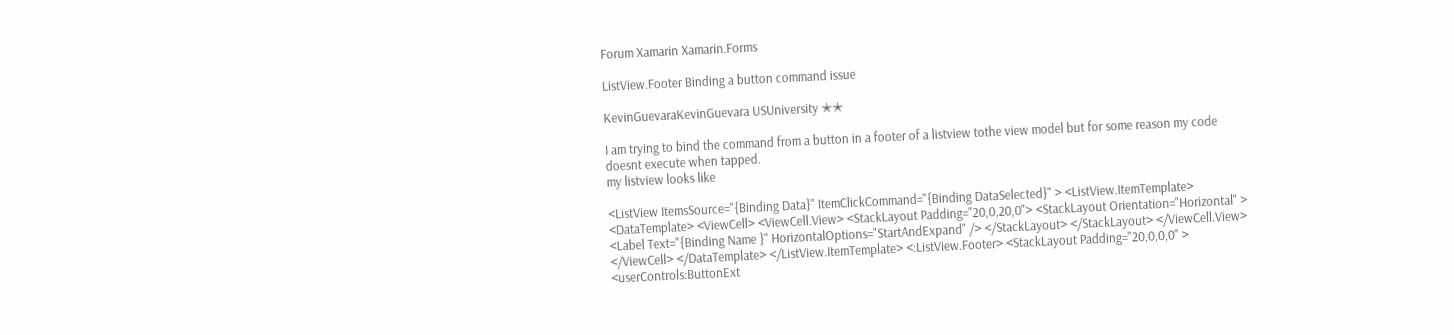Forum Xamarin Xamarin.Forms

ListView.Footer Binding a button command issue

KevinGuevaraKevinGuevara USUniversity ✭✭

I am trying to bind the command from a button in a footer of a listview tothe view model but for some reason my code doesnt execute when tapped.
my listview looks like

<ListView ItemsSource="{Binding Data}" ItemClickCommand="{Binding DataSelected}" > <ListView.ItemTemplate> <DataTemplate> <ViewCell> <ViewCell.View> <StackLayout Padding="20,0,20,0"> <StackLayout Orientation="Horizontal" > <Label Text="{Binding Name }" HorizontalOptions="StartAndExpand" /> </StackLayout> </StackLayout> </ViewCell.View> </ViewCell> </DataTemplate> </ListView.ItemTemplate> <:ListView.Footer> <StackLayout Padding="20,0,0,0" > <userControls:ButtonExt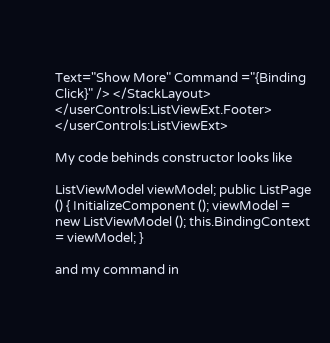Text="Show More" Command ="{Binding Click}" /> </StackLayout> </userControls:ListViewExt.Footer> </userControls:ListViewExt>

My code behinds constructor looks like

ListViewModel viewModel; public ListPage () { InitializeComponent (); viewModel = new ListViewModel (); this.BindingContext = viewModel; }

and my command in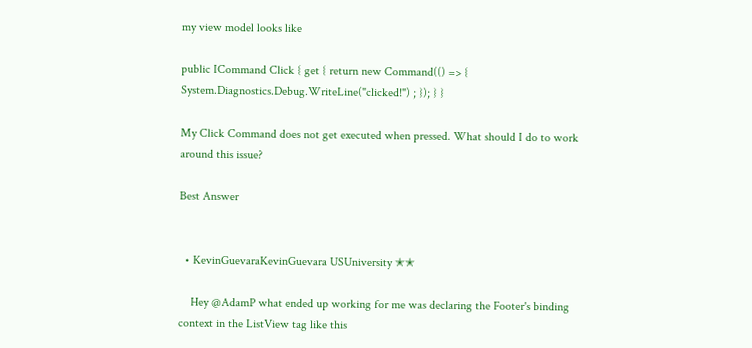my view model looks like

public ICommand Click { get { return new Command(() => { System.Diagnostics.Debug.WriteLine("clicked!") ; }); } }

My Click Command does not get executed when pressed. What should I do to work around this issue?

Best Answer


  • KevinGuevaraKevinGuevara USUniversity ✭✭

    Hey @AdamP what ended up working for me was declaring the Footer's binding context in the ListView tag like this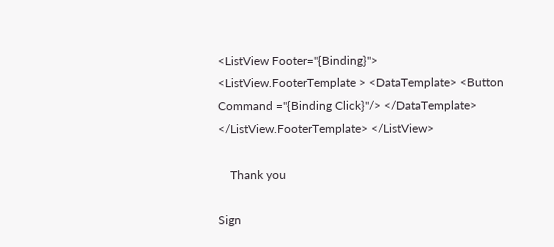<ListView Footer="{Binding}"> <ListView.FooterTemplate > <DataTemplate> <Button Command ="{Binding Click}"/> </DataTemplate> </ListView.FooterTemplate> </ListView>

    Thank you

Sign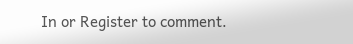In or Register to comment.